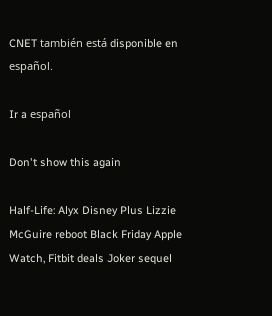CNET también está disponible en español.

Ir a español

Don't show this again

Half-Life: Alyx Disney Plus Lizzie McGuire reboot Black Friday Apple Watch, Fitbit deals Joker sequel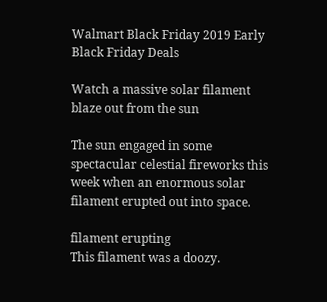Walmart Black Friday 2019 Early Black Friday Deals

Watch a massive solar filament blaze out from the sun

The sun engaged in some spectacular celestial fireworks this week when an enormous solar filament erupted out into space.

filament erupting
This filament was a doozy.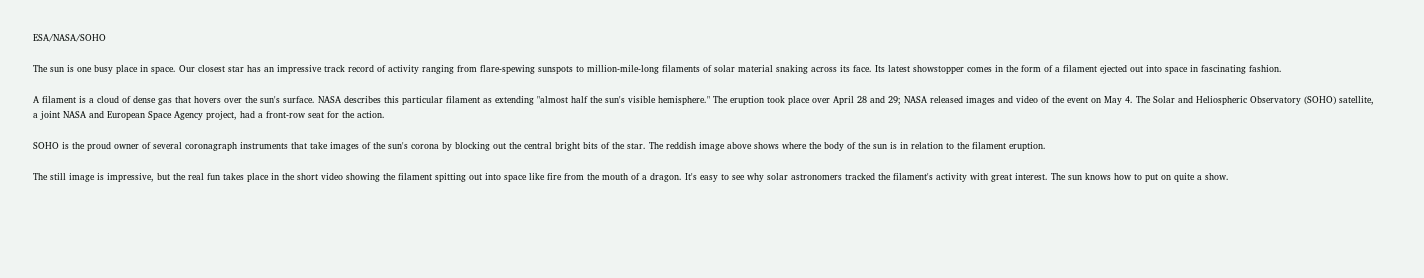ESA/NASA/SOHO

The sun is one busy place in space. Our closest star has an impressive track record of activity ranging from flare-spewing sunspots to million-mile-long filaments of solar material snaking across its face. Its latest showstopper comes in the form of a filament ejected out into space in fascinating fashion.

A filament is a cloud of dense gas that hovers over the sun's surface. NASA describes this particular filament as extending "almost half the sun's visible hemisphere." The eruption took place over April 28 and 29; NASA released images and video of the event on May 4. The Solar and Heliospheric Observatory (SOHO) satellite, a joint NASA and European Space Agency project, had a front-row seat for the action.

SOHO is the proud owner of several coronagraph instruments that take images of the sun's corona by blocking out the central bright bits of the star. The reddish image above shows where the body of the sun is in relation to the filament eruption.

The still image is impressive, but the real fun takes place in the short video showing the filament spitting out into space like fire from the mouth of a dragon. It's easy to see why solar astronomers tracked the filament's activity with great interest. The sun knows how to put on quite a show.